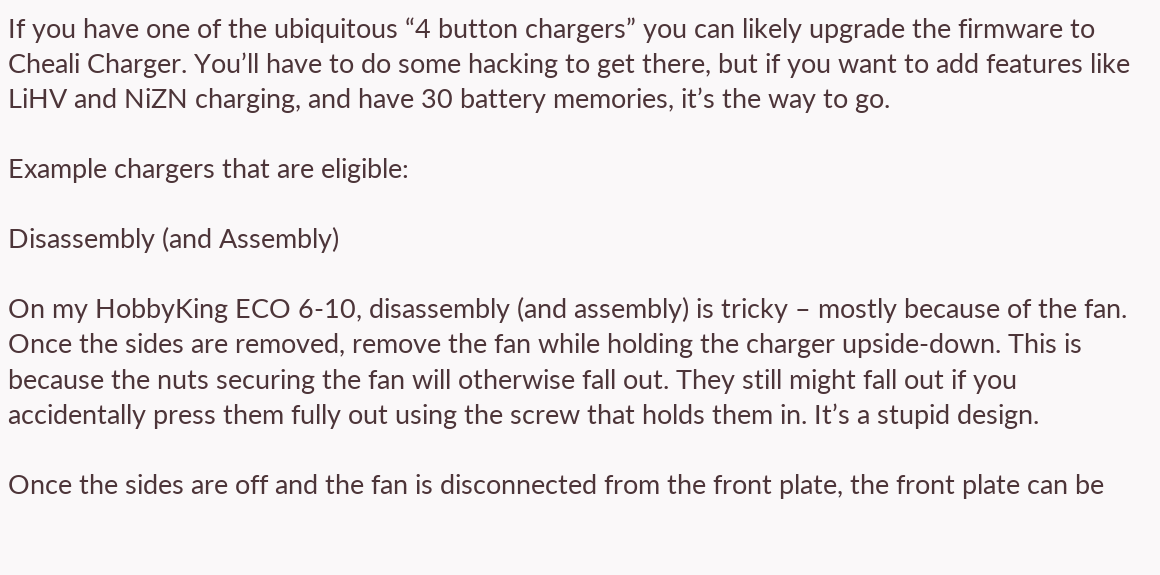If you have one of the ubiquitous “4 button chargers” you can likely upgrade the firmware to Cheali Charger. You’ll have to do some hacking to get there, but if you want to add features like LiHV and NiZN charging, and have 30 battery memories, it’s the way to go.

Example chargers that are eligible:

Disassembly (and Assembly)

On my HobbyKing ECO 6-10, disassembly (and assembly) is tricky – mostly because of the fan. Once the sides are removed, remove the fan while holding the charger upside-down. This is because the nuts securing the fan will otherwise fall out. They still might fall out if you accidentally press them fully out using the screw that holds them in. It’s a stupid design.

Once the sides are off and the fan is disconnected from the front plate, the front plate can be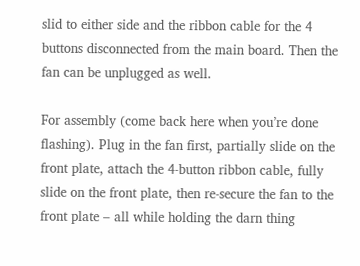slid to either side and the ribbon cable for the 4 buttons disconnected from the main board. Then the fan can be unplugged as well.

For assembly (come back here when you’re done flashing). Plug in the fan first, partially slide on the front plate, attach the 4-button ribbon cable, fully slide on the front plate, then re-secure the fan to the front plate – all while holding the darn thing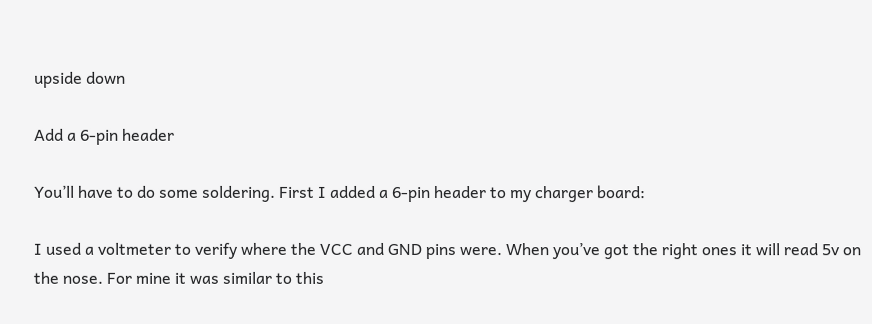upside down

Add a 6-pin header

You’ll have to do some soldering. First I added a 6-pin header to my charger board:

I used a voltmeter to verify where the VCC and GND pins were. When you’ve got the right ones it will read 5v on the nose. For mine it was similar to this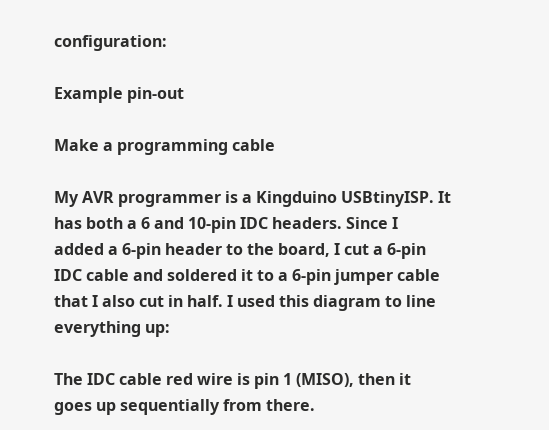configuration:

Example pin-out

Make a programming cable

My AVR programmer is a Kingduino USBtinyISP. It has both a 6 and 10-pin IDC headers. Since I added a 6-pin header to the board, I cut a 6-pin IDC cable and soldered it to a 6-pin jumper cable that I also cut in half. I used this diagram to line everything up:

The IDC cable red wire is pin 1 (MISO), then it goes up sequentially from there.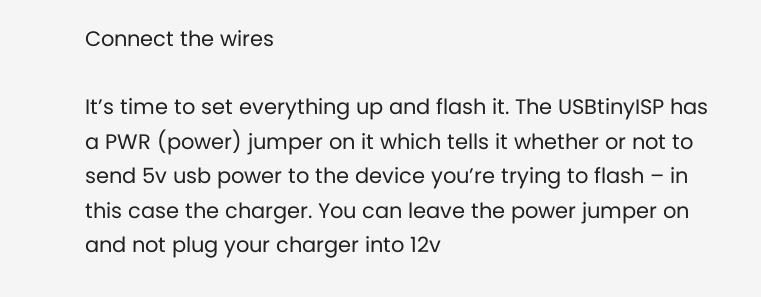Connect the wires

It’s time to set everything up and flash it. The USBtinyISP has a PWR (power) jumper on it which tells it whether or not to send 5v usb power to the device you’re trying to flash – in this case the charger. You can leave the power jumper on and not plug your charger into 12v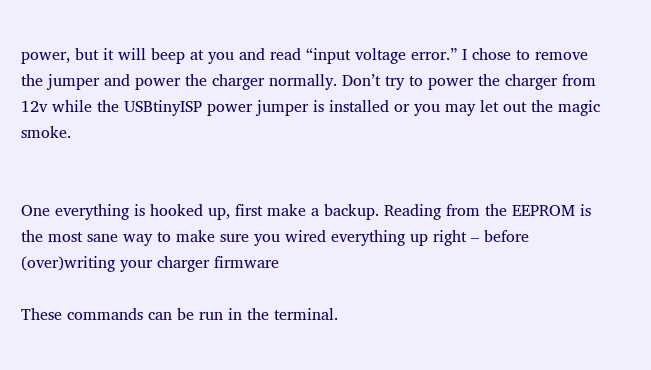power, but it will beep at you and read “input voltage error.” I chose to remove the jumper and power the charger normally. Don’t try to power the charger from 12v while the USBtinyISP power jumper is installed or you may let out the magic smoke.


One everything is hooked up, first make a backup. Reading from the EEPROM is the most sane way to make sure you wired everything up right – before (over)writing your charger firmware

These commands can be run in the terminal.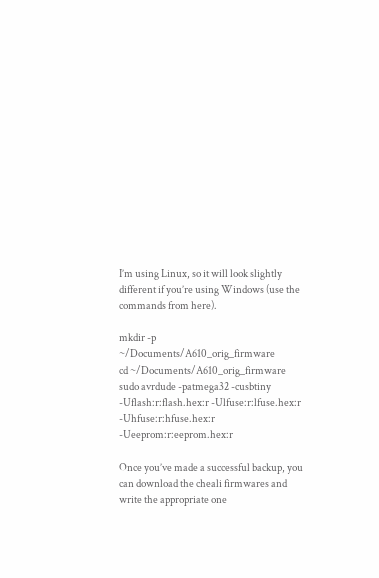I’m using Linux, so it will look slightly different if you’re using Windows (use the commands from here).

mkdir -p ~/Documents/A610_orig_firmware
cd ~/Documents/A610_orig_firmware
sudo avrdude -patmega32 -cusbtiny -Uflash:r:flash.hex:r -Ulfuse:r:lfuse.hex:r -Uhfuse:r:hfuse.hex:r -Ueeprom:r:eeprom.hex:r

Once you’ve made a successful backup, you can download the cheali firmwares and write the appropriate one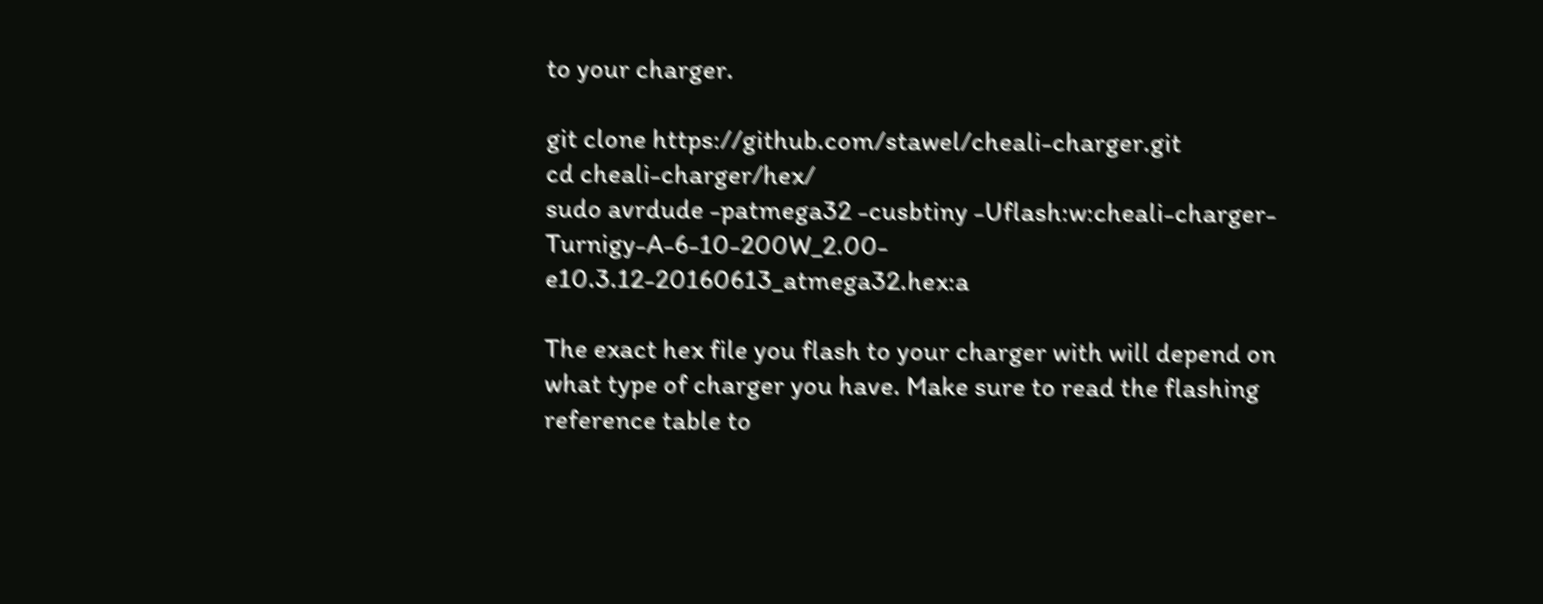to your charger.

git clone https://github.com/stawel/cheali-charger.git
cd cheali-charger/hex/
sudo avrdude -patmega32 -cusbtiny -Uflash:w:cheali-charger-Turnigy-A-6-10-200W_2.00-e10.3.12-20160613_atmega32.hex:a

The exact hex file you flash to your charger with will depend on what type of charger you have. Make sure to read the flashing reference table to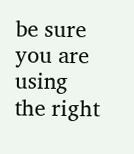be sure you are using the right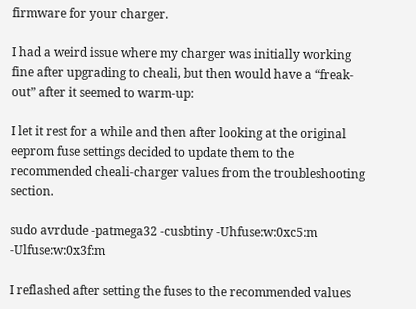firmware for your charger.

I had a weird issue where my charger was initially working fine after upgrading to cheali, but then would have a “freak-out” after it seemed to warm-up:

I let it rest for a while and then after looking at the original eeprom fuse settings decided to update them to the recommended cheali-charger values from the troubleshooting section.

sudo avrdude -patmega32 -cusbtiny -Uhfuse:w:0xc5:m -Ulfuse:w:0x3f:m

I reflashed after setting the fuses to the recommended values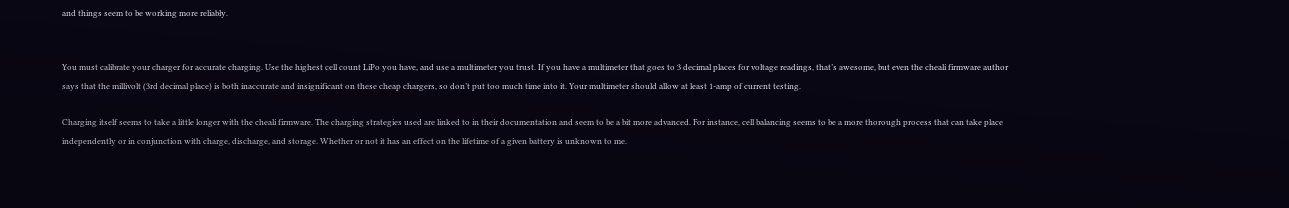and things seem to be working more reliably.


You must calibrate your charger for accurate charging. Use the highest cell count LiPo you have, and use a multimeter you trust. If you have a multimeter that goes to 3 decimal places for voltage readings, that’s awesome, but even the cheali firmware author says that the millivolt (3rd decimal place) is both inaccurate and insignificant on these cheap chargers, so don’t put too much time into it. Your multimeter should allow at least 1-amp of current testing.

Charging itself seems to take a little longer with the cheali firmware. The charging strategies used are linked to in their documentation and seem to be a bit more advanced. For instance, cell balancing seems to be a more thorough process that can take place independently or in conjunction with charge, discharge, and storage. Whether or not it has an effect on the lifetime of a given battery is unknown to me.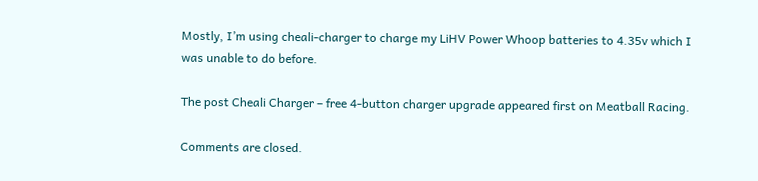Mostly, I’m using cheali-charger to charge my LiHV Power Whoop batteries to 4.35v which I was unable to do before.

The post Cheali Charger – free 4-button charger upgrade appeared first on Meatball Racing.

Comments are closed.